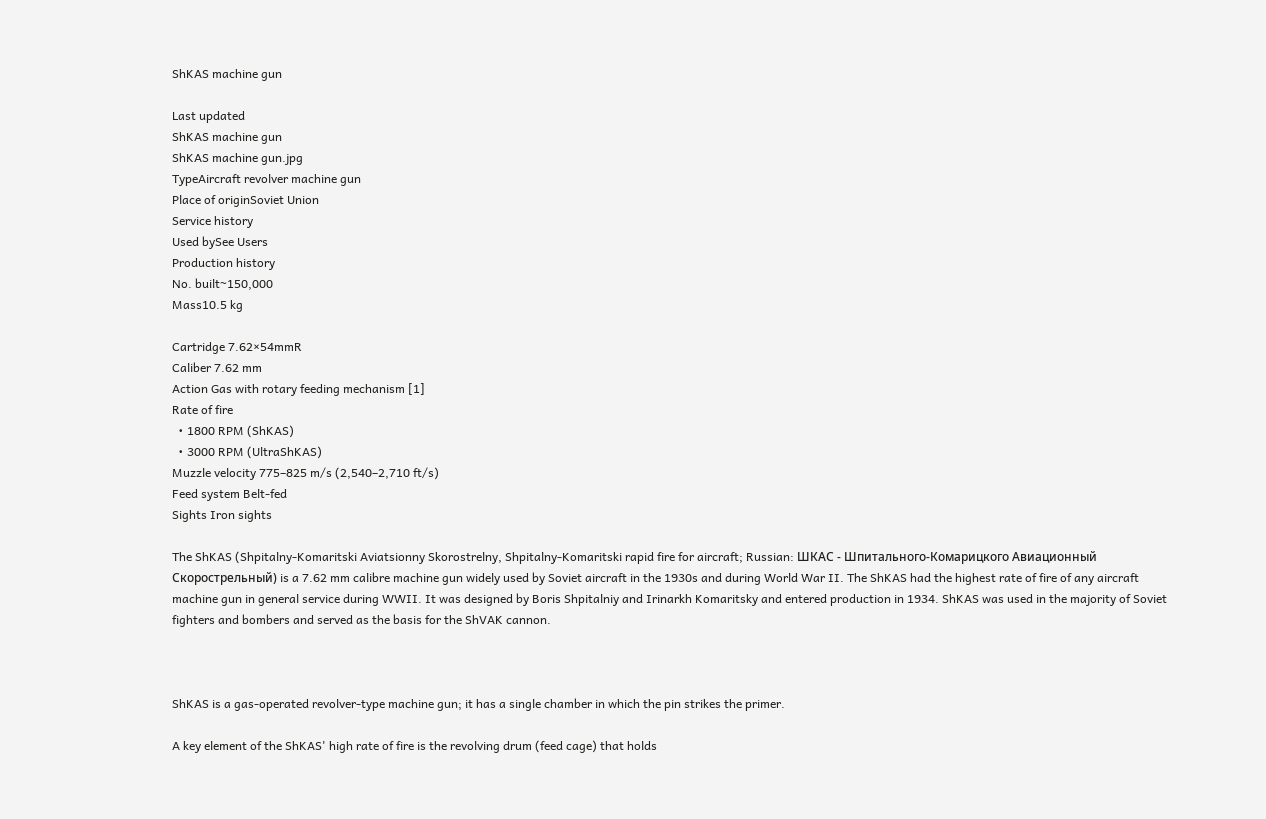ShKAS machine gun

Last updated
ShKAS machine gun
ShKAS machine gun.jpg
TypeAircraft revolver machine gun
Place of originSoviet Union
Service history
Used bySee Users
Production history
No. built~150,000
Mass10.5 kg

Cartridge 7.62×54mmR
Caliber 7.62 mm
Action Gas with rotary feeding mechanism [1]
Rate of fire
  • 1800 RPM (ShKAS)
  • 3000 RPM (UltraShKAS)
Muzzle velocity 775–825 m/s (2,540–2,710 ft/s)
Feed system Belt-fed
Sights Iron sights

The ShKAS (Shpitalny-Komaritski Aviatsionny Skorostrelny, Shpitalny-Komaritski rapid fire for aircraft; Russian: ШКАС - Шпитального-Комарицкого Авиационный Скорострельный) is a 7.62 mm calibre machine gun widely used by Soviet aircraft in the 1930s and during World War II. The ShKAS had the highest rate of fire of any aircraft machine gun in general service during WWII. It was designed by Boris Shpitalniy and Irinarkh Komaritsky and entered production in 1934. ShKAS was used in the majority of Soviet fighters and bombers and served as the basis for the ShVAK cannon.



ShKAS is a gas-operated revolver-type machine gun; it has a single chamber in which the pin strikes the primer.

A key element of the ShKAS' high rate of fire is the revolving drum (feed cage) that holds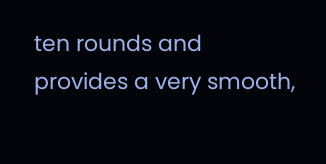ten rounds and provides a very smooth,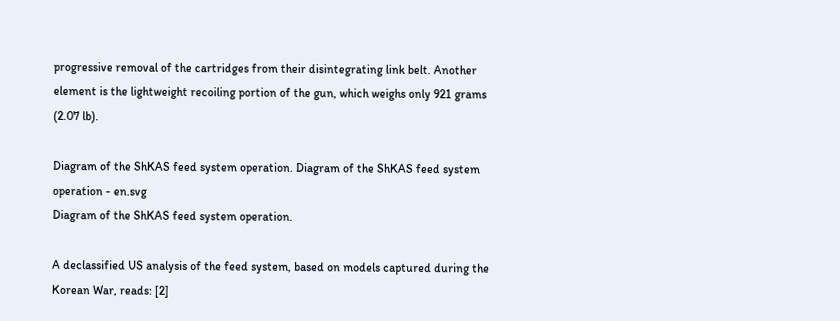progressive removal of the cartridges from their disintegrating link belt. Another element is the lightweight recoiling portion of the gun, which weighs only 921 grams (2.07 lb).

Diagram of the ShKAS feed system operation. Diagram of the ShKAS feed system operation - en.svg
Diagram of the ShKAS feed system operation.

A declassified US analysis of the feed system, based on models captured during the Korean War, reads: [2]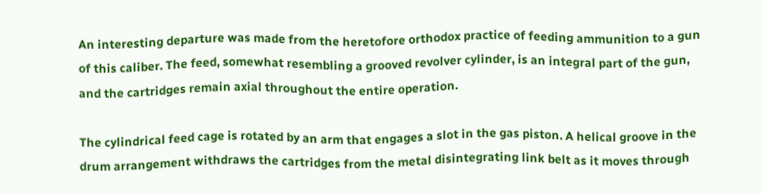An interesting departure was made from the heretofore orthodox practice of feeding ammunition to a gun of this caliber. The feed, somewhat resembling a grooved revolver cylinder, is an integral part of the gun, and the cartridges remain axial throughout the entire operation.

The cylindrical feed cage is rotated by an arm that engages a slot in the gas piston. A helical groove in the drum arrangement withdraws the cartridges from the metal disintegrating link belt as it moves through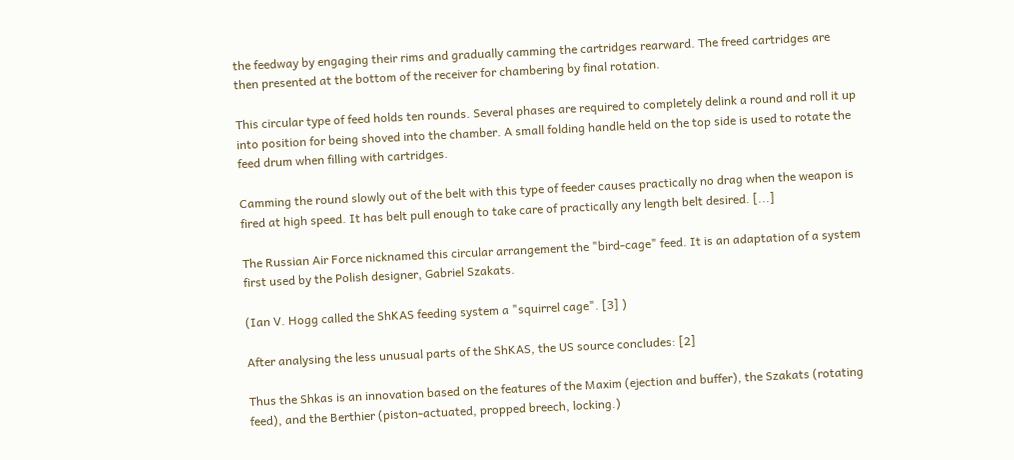the feedway by engaging their rims and gradually camming the cartridges rearward. The freed cartridges are then presented at the bottom of the receiver for chambering by final rotation.

This circular type of feed holds ten rounds. Several phases are required to completely delink a round and roll it up into position for being shoved into the chamber. A small folding handle held on the top side is used to rotate the feed drum when filling with cartridges.

Camming the round slowly out of the belt with this type of feeder causes practically no drag when the weapon is fired at high speed. It has belt pull enough to take care of practically any length belt desired. [...]

The Russian Air Force nicknamed this circular arrangement the "bird-cage" feed. It is an adaptation of a system first used by the Polish designer, Gabriel Szakats.

(Ian V. Hogg called the ShKAS feeding system a "squirrel cage". [3] )

After analysing the less unusual parts of the ShKAS, the US source concludes: [2]

Thus the Shkas is an innovation based on the features of the Maxim (ejection and buffer), the Szakats (rotating feed), and the Berthier (piston-actuated, propped breech, locking.)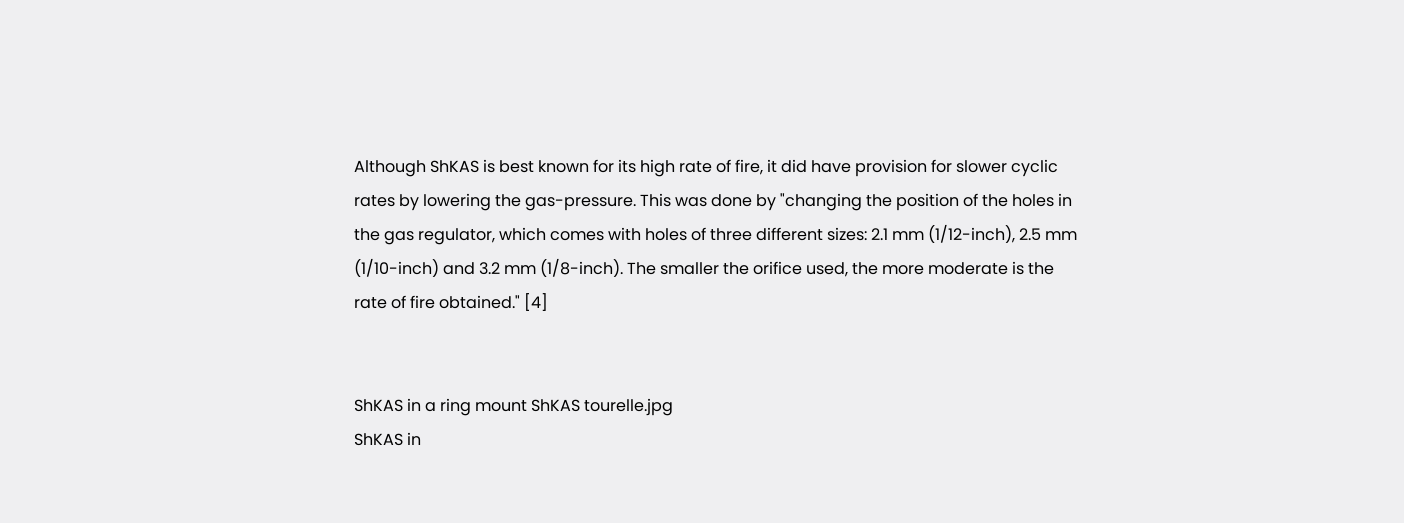Although ShKAS is best known for its high rate of fire, it did have provision for slower cyclic rates by lowering the gas-pressure. This was done by "changing the position of the holes in the gas regulator, which comes with holes of three different sizes: 2.1 mm (1/12-inch), 2.5 mm (1/10-inch) and 3.2 mm (1/8-inch). The smaller the orifice used, the more moderate is the rate of fire obtained." [4]


ShKAS in a ring mount ShKAS tourelle.jpg
ShKAS in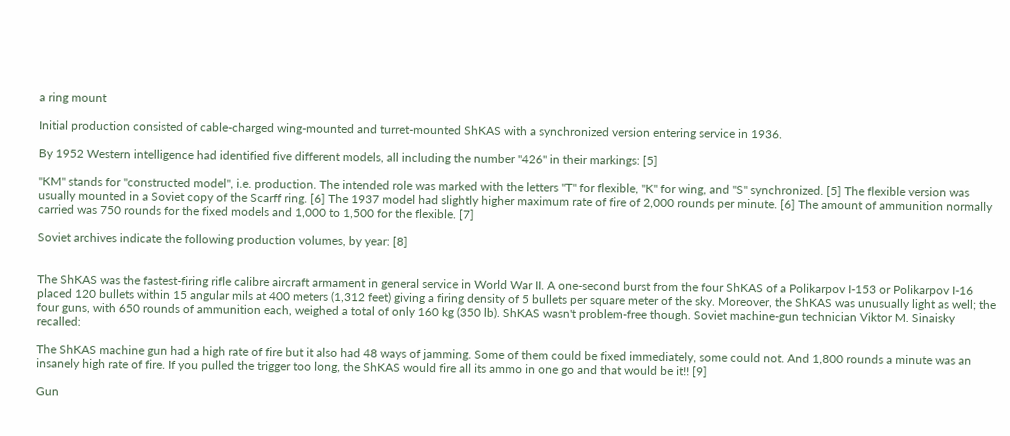a ring mount

Initial production consisted of cable-charged wing-mounted and turret-mounted ShKAS with a synchronized version entering service in 1936.

By 1952 Western intelligence had identified five different models, all including the number "426" in their markings: [5]

"KM" stands for "constructed model", i.e. production. The intended role was marked with the letters "T" for flexible, "K" for wing, and "S" synchronized. [5] The flexible version was usually mounted in a Soviet copy of the Scarff ring. [6] The 1937 model had slightly higher maximum rate of fire of 2,000 rounds per minute. [6] The amount of ammunition normally carried was 750 rounds for the fixed models and 1,000 to 1,500 for the flexible. [7]

Soviet archives indicate the following production volumes, by year: [8]


The ShKAS was the fastest-firing rifle calibre aircraft armament in general service in World War II. A one-second burst from the four ShKAS of a Polikarpov I-153 or Polikarpov I-16 placed 120 bullets within 15 angular mils at 400 meters (1,312 feet) giving a firing density of 5 bullets per square meter of the sky. Moreover, the ShKAS was unusually light as well; the four guns, with 650 rounds of ammunition each, weighed a total of only 160 kg (350 lb). ShKAS wasn't problem-free though. Soviet machine-gun technician Viktor M. Sinaisky recalled:

The ShKAS machine gun had a high rate of fire but it also had 48 ways of jamming. Some of them could be fixed immediately, some could not. And 1,800 rounds a minute was an insanely high rate of fire. If you pulled the trigger too long, the ShKAS would fire all its ammo in one go and that would be it!! [9]

Gun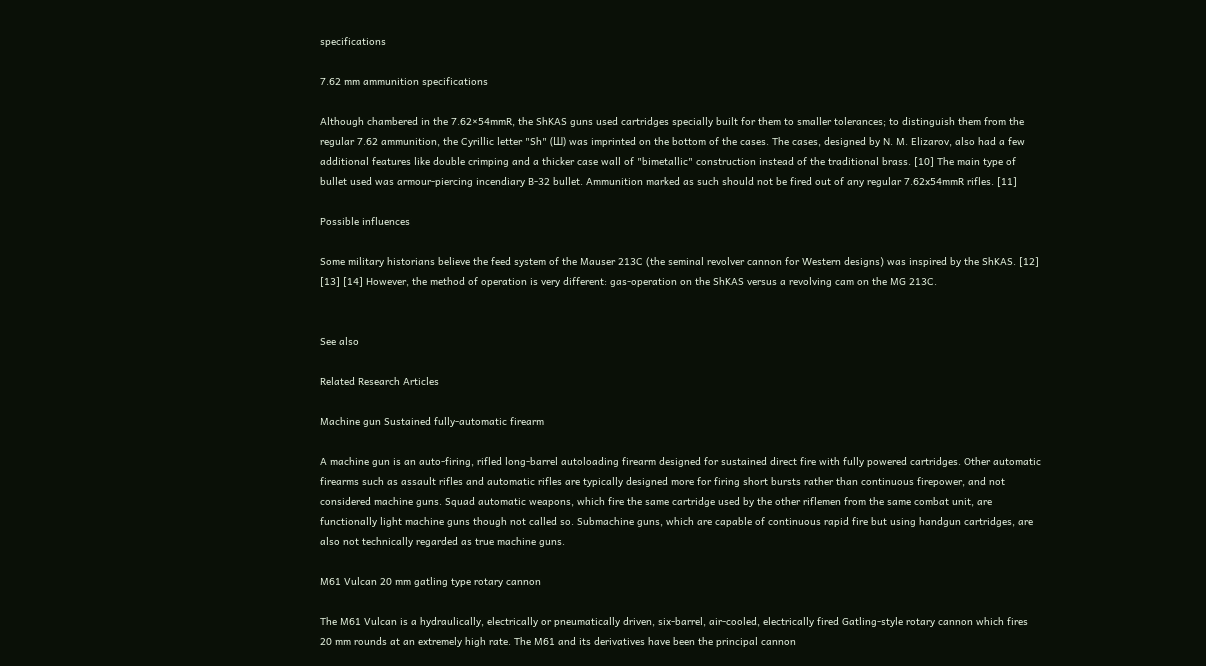specifications

7.62 mm ammunition specifications

Although chambered in the 7.62×54mmR, the ShKAS guns used cartridges specially built for them to smaller tolerances; to distinguish them from the regular 7.62 ammunition, the Cyrillic letter "Sh" (Ш) was imprinted on the bottom of the cases. The cases, designed by N. M. Elizarov, also had a few additional features like double crimping and a thicker case wall of "bimetallic" construction instead of the traditional brass. [10] The main type of bullet used was armour-piercing incendiary B-32 bullet. Ammunition marked as such should not be fired out of any regular 7.62x54mmR rifles. [11]

Possible influences

Some military historians believe the feed system of the Mauser 213C (the seminal revolver cannon for Western designs) was inspired by the ShKAS. [12] [13] [14] However, the method of operation is very different: gas-operation on the ShKAS versus a revolving cam on the MG 213C.


See also

Related Research Articles

Machine gun Sustained fully-automatic firearm

A machine gun is an auto-firing, rifled long-barrel autoloading firearm designed for sustained direct fire with fully powered cartridges. Other automatic firearms such as assault rifles and automatic rifles are typically designed more for firing short bursts rather than continuous firepower, and not considered machine guns. Squad automatic weapons, which fire the same cartridge used by the other riflemen from the same combat unit, are functionally light machine guns though not called so. Submachine guns, which are capable of continuous rapid fire but using handgun cartridges, are also not technically regarded as true machine guns.

M61 Vulcan 20 mm gatling type rotary cannon

The M61 Vulcan is a hydraulically, electrically or pneumatically driven, six-barrel, air-cooled, electrically fired Gatling-style rotary cannon which fires 20 mm rounds at an extremely high rate. The M61 and its derivatives have been the principal cannon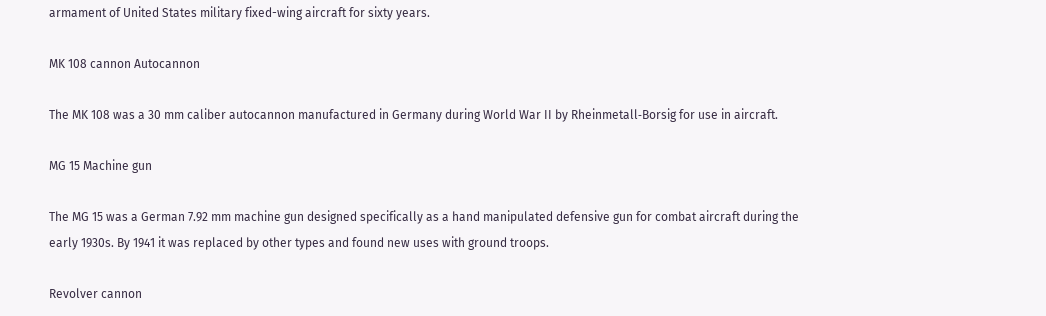armament of United States military fixed-wing aircraft for sixty years.

MK 108 cannon Autocannon

The MK 108 was a 30 mm caliber autocannon manufactured in Germany during World War II by Rheinmetall‑Borsig for use in aircraft.

MG 15 Machine gun

The MG 15 was a German 7.92 mm machine gun designed specifically as a hand manipulated defensive gun for combat aircraft during the early 1930s. By 1941 it was replaced by other types and found new uses with ground troops.

Revolver cannon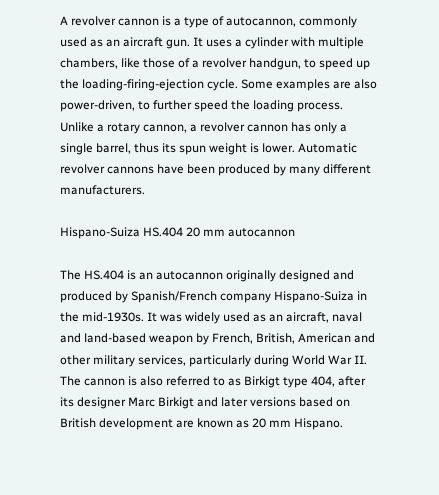A revolver cannon is a type of autocannon, commonly used as an aircraft gun. It uses a cylinder with multiple chambers, like those of a revolver handgun, to speed up the loading-firing-ejection cycle. Some examples are also power-driven, to further speed the loading process. Unlike a rotary cannon, a revolver cannon has only a single barrel, thus its spun weight is lower. Automatic revolver cannons have been produced by many different manufacturers.

Hispano-Suiza HS.404 20 mm autocannon

The HS.404 is an autocannon originally designed and produced by Spanish/French company Hispano-Suiza in the mid-1930s. It was widely used as an aircraft, naval and land-based weapon by French, British, American and other military services, particularly during World War II. The cannon is also referred to as Birkigt type 404, after its designer Marc Birkigt and later versions based on British development are known as 20 mm Hispano.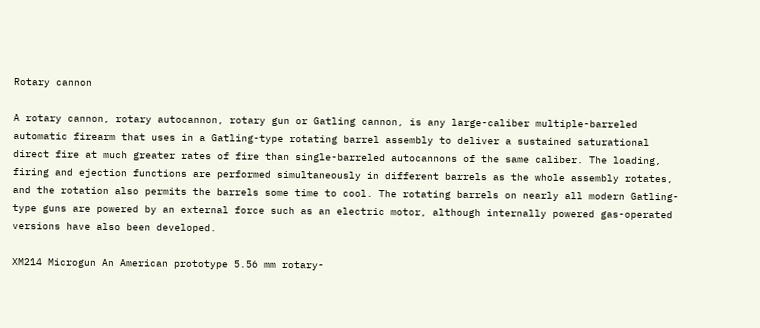Rotary cannon

A rotary cannon, rotary autocannon, rotary gun or Gatling cannon, is any large-caliber multiple-barreled automatic firearm that uses in a Gatling-type rotating barrel assembly to deliver a sustained saturational direct fire at much greater rates of fire than single-barreled autocannons of the same caliber. The loading, firing and ejection functions are performed simultaneously in different barrels as the whole assembly rotates, and the rotation also permits the barrels some time to cool. The rotating barrels on nearly all modern Gatling-type guns are powered by an external force such as an electric motor, although internally powered gas-operated versions have also been developed.

XM214 Microgun An American prototype 5.56 mm rotary-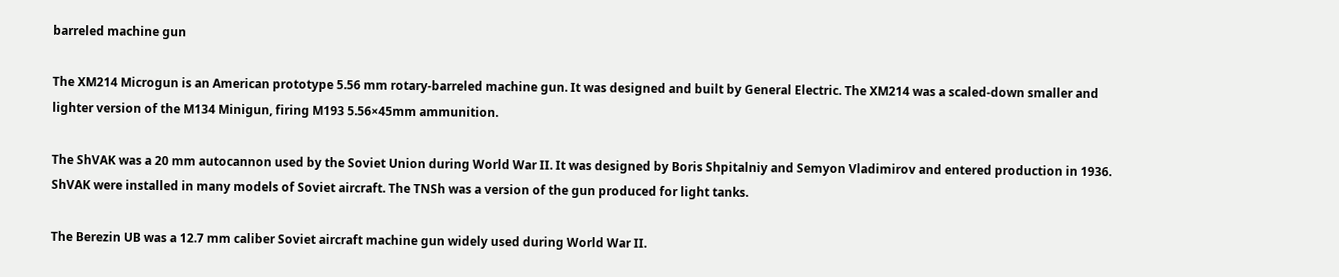barreled machine gun

The XM214 Microgun is an American prototype 5.56 mm rotary-barreled machine gun. It was designed and built by General Electric. The XM214 was a scaled-down smaller and lighter version of the M134 Minigun, firing M193 5.56×45mm ammunition.

The ShVAK was a 20 mm autocannon used by the Soviet Union during World War II. It was designed by Boris Shpitalniy and Semyon Vladimirov and entered production in 1936. ShVAK were installed in many models of Soviet aircraft. The TNSh was a version of the gun produced for light tanks.

The Berezin UB was a 12.7 mm caliber Soviet aircraft machine gun widely used during World War II.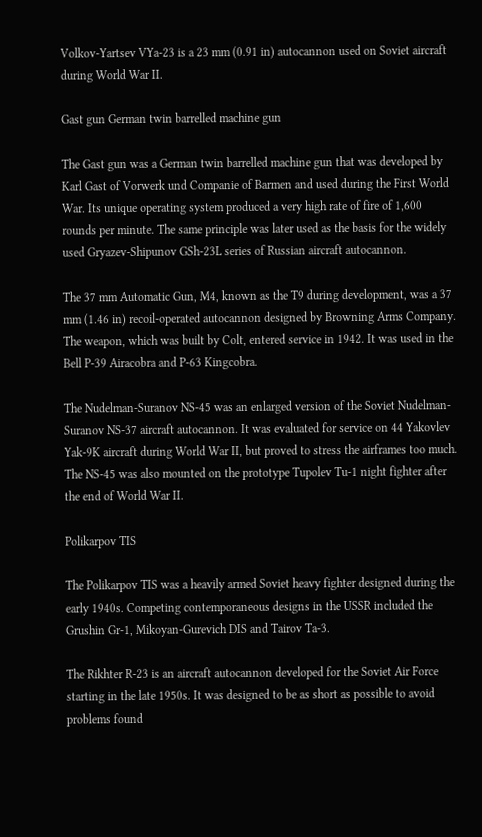Volkov-Yartsev VYa-23 is a 23 mm (0.91 in) autocannon used on Soviet aircraft during World War II.

Gast gun German twin barrelled machine gun

The Gast gun was a German twin barrelled machine gun that was developed by Karl Gast of Vorwerk und Companie of Barmen and used during the First World War. Its unique operating system produced a very high rate of fire of 1,600 rounds per minute. The same principle was later used as the basis for the widely used Gryazev-Shipunov GSh-23L series of Russian aircraft autocannon.

The 37 mm Automatic Gun, M4, known as the T9 during development, was a 37 mm (1.46 in) recoil-operated autocannon designed by Browning Arms Company. The weapon, which was built by Colt, entered service in 1942. It was used in the Bell P-39 Airacobra and P-63 Kingcobra.

The Nudelman-Suranov NS-45 was an enlarged version of the Soviet Nudelman-Suranov NS-37 aircraft autocannon. It was evaluated for service on 44 Yakovlev Yak-9K aircraft during World War II, but proved to stress the airframes too much. The NS-45 was also mounted on the prototype Tupolev Tu-1 night fighter after the end of World War II.

Polikarpov TIS

The Polikarpov TIS was a heavily armed Soviet heavy fighter designed during the early 1940s. Competing contemporaneous designs in the USSR included the Grushin Gr-1, Mikoyan-Gurevich DIS and Tairov Ta-3.

The Rikhter R-23 is an aircraft autocannon developed for the Soviet Air Force starting in the late 1950s. It was designed to be as short as possible to avoid problems found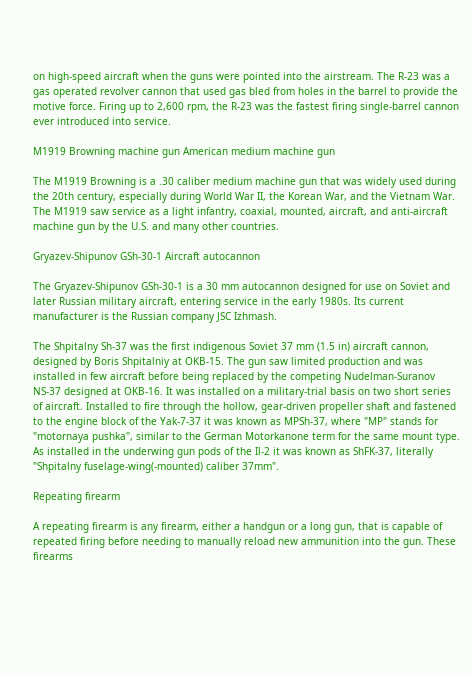on high-speed aircraft when the guns were pointed into the airstream. The R-23 was a gas operated revolver cannon that used gas bled from holes in the barrel to provide the motive force. Firing up to 2,600 rpm, the R-23 was the fastest firing single-barrel cannon ever introduced into service.

M1919 Browning machine gun American medium machine gun

The M1919 Browning is a .30 caliber medium machine gun that was widely used during the 20th century, especially during World War II, the Korean War, and the Vietnam War. The M1919 saw service as a light infantry, coaxial, mounted, aircraft, and anti-aircraft machine gun by the U.S. and many other countries.

Gryazev-Shipunov GSh-30-1 Aircraft autocannon

The Gryazev-Shipunov GSh-30-1 is a 30 mm autocannon designed for use on Soviet and later Russian military aircraft, entering service in the early 1980s. Its current manufacturer is the Russian company JSC Izhmash.

The Shpitalny Sh-37 was the first indigenous Soviet 37 mm (1.5 in) aircraft cannon, designed by Boris Shpitalniy at OKB-15. The gun saw limited production and was installed in few aircraft before being replaced by the competing Nudelman-Suranov NS-37 designed at OKB-16. It was installed on a military-trial basis on two short series of aircraft. Installed to fire through the hollow, gear-driven propeller shaft and fastened to the engine block of the Yak-7-37 it was known as MPSh-37, where "MP" stands for "motornaya pushka", similar to the German Motorkanone term for the same mount type. As installed in the underwing gun pods of the Il-2 it was known as ShFK-37, literally "Shpitalny fuselage-wing(-mounted) caliber 37mm".

Repeating firearm

A repeating firearm is any firearm, either a handgun or a long gun, that is capable of repeated firing before needing to manually reload new ammunition into the gun. These firearms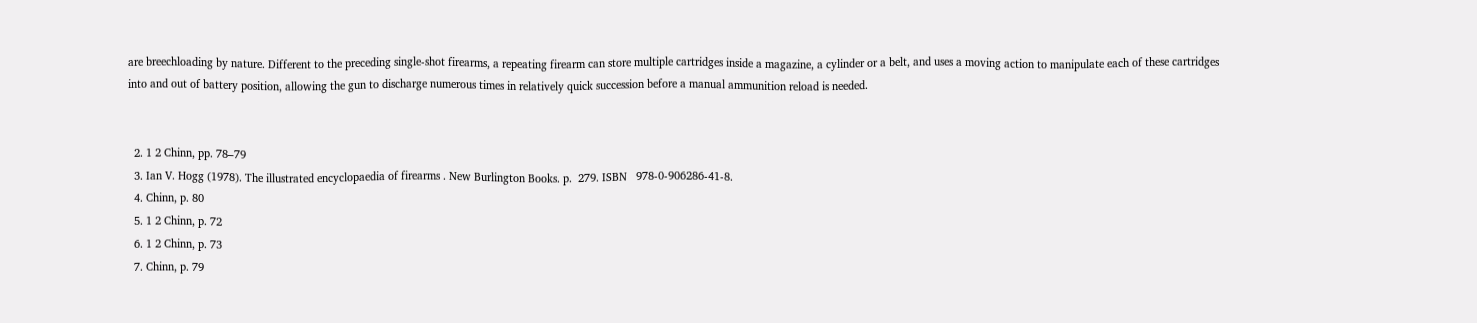are breechloading by nature. Different to the preceding single-shot firearms, a repeating firearm can store multiple cartridges inside a magazine, a cylinder or a belt, and uses a moving action to manipulate each of these cartridges into and out of battery position, allowing the gun to discharge numerous times in relatively quick succession before a manual ammunition reload is needed.


  2. 1 2 Chinn, pp. 78–79
  3. Ian V. Hogg (1978). The illustrated encyclopaedia of firearms . New Burlington Books. p.  279. ISBN   978-0-906286-41-8.
  4. Chinn, p. 80
  5. 1 2 Chinn, p. 72
  6. 1 2 Chinn, p. 73
  7. Chinn, p. 79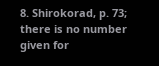8. Shirokorad, p. 73; there is no number given for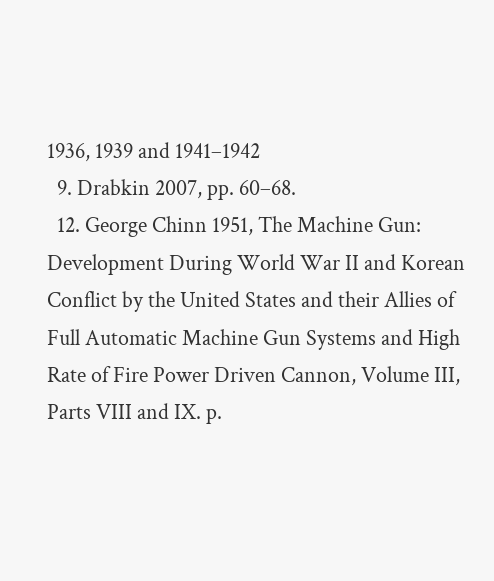1936, 1939 and 1941–1942
  9. Drabkin 2007, pp. 60–68.
  12. George Chinn 1951, The Machine Gun: Development During World War II and Korean Conflict by the United States and their Allies of Full Automatic Machine Gun Systems and High Rate of Fire Power Driven Cannon, Volume III, Parts VIII and IX. p.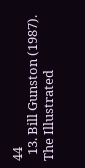44
  13. Bill Gunston (1987). The Illustrated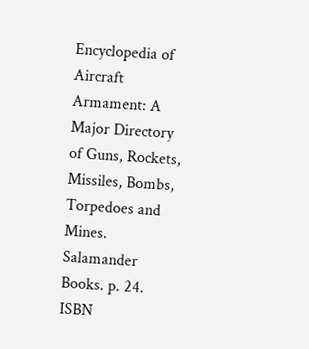Encyclopedia of Aircraft Armament: A Major Directory of Guns, Rockets, Missiles, Bombs, Torpedoes and Mines. Salamander Books. p. 24. ISBN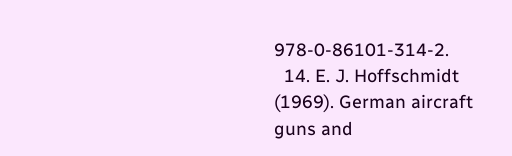978-0-86101-314-2.
  14. E. J. Hoffschmidt (1969). German aircraft guns and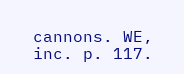cannons. WE, inc. p. 117.